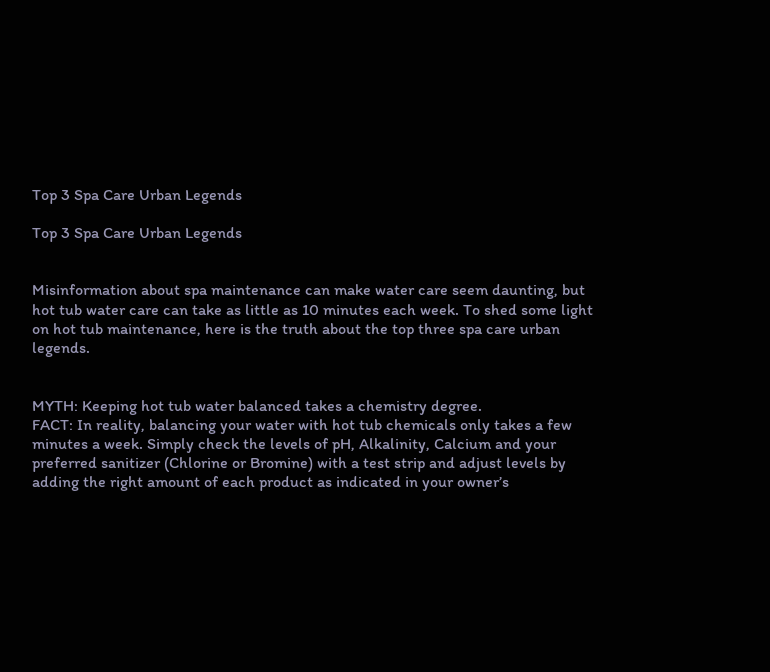Top 3 Spa Care Urban Legends

Top 3 Spa Care Urban Legends


Misinformation about spa maintenance can make water care seem daunting, but hot tub water care can take as little as 10 minutes each week. To shed some light on hot tub maintenance, here is the truth about the top three spa care urban legends.


MYTH: Keeping hot tub water balanced takes a chemistry degree.
FACT: In reality, balancing your water with hot tub chemicals only takes a few minutes a week. Simply check the levels of pH, Alkalinity, Calcium and your preferred sanitizer (Chlorine or Bromine) with a test strip and adjust levels by adding the right amount of each product as indicated in your owner’s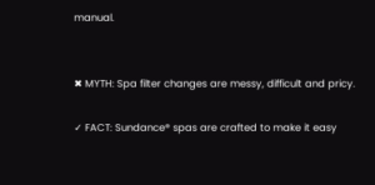manual.


✖ MYTH: Spa filter changes are messy, difficult and pricy.

✓ FACT: Sundance® spas are crafted to make it easy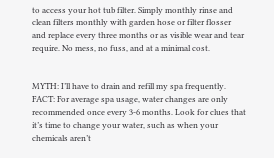to access your hot tub filter. Simply monthly rinse and clean filters monthly with garden hose or filter flosser and replace every three months or as visible wear and tear require. No mess, no fuss, and at a minimal cost.


MYTH: I’ll have to drain and refill my spa frequently.
FACT: For average spa usage, water changes are only recommended once every 3-6 months. Look for clues that it’s time to change your water, such as when your chemicals aren’t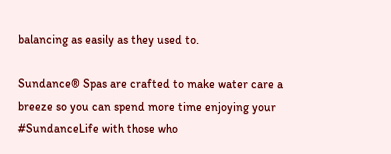balancing as easily as they used to.

Sundance® Spas are crafted to make water care a breeze so you can spend more time enjoying your #SundanceLife with those who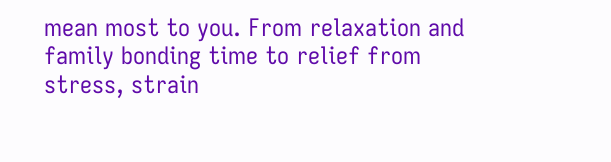mean most to you. From relaxation and family bonding time to relief from stress, strain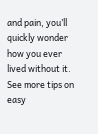and pain, you’ll quickly wonder how you ever lived without it. See more tips on easy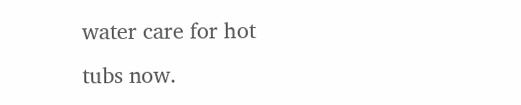water care for hot tubs now.